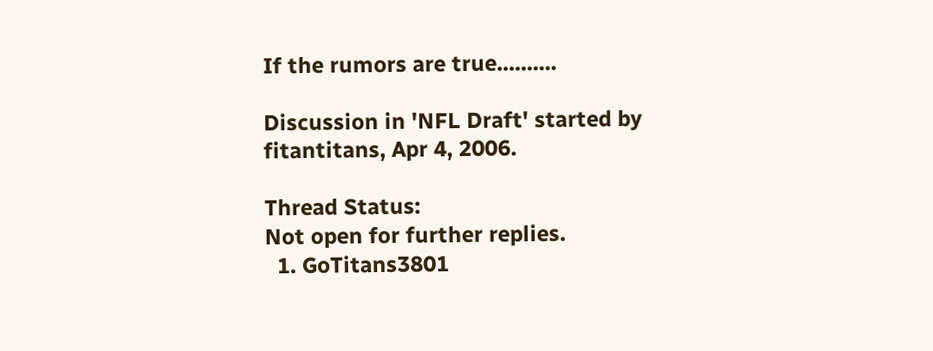If the rumors are true..........

Discussion in 'NFL Draft' started by fitantitans, Apr 4, 2006.

Thread Status:
Not open for further replies.
  1. GoTitans3801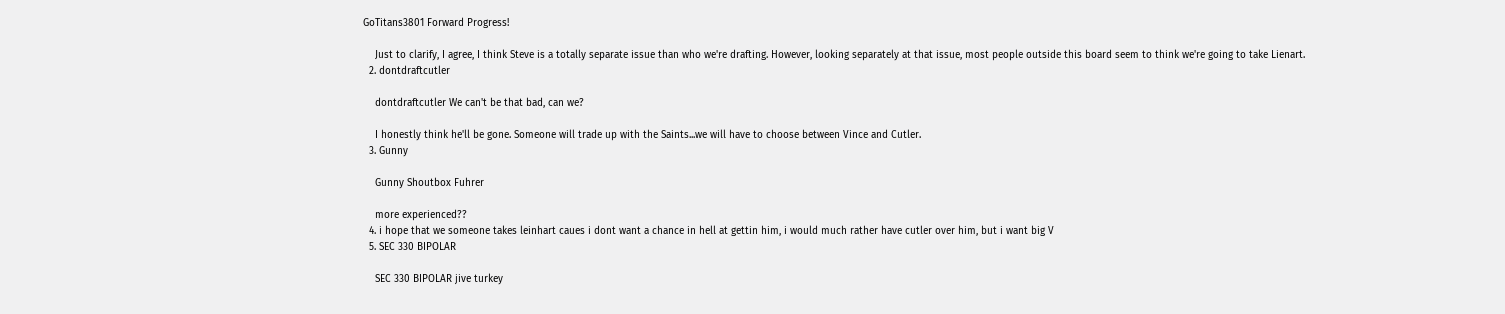GoTitans3801 Forward Progress!

    Just to clarify, I agree, I think Steve is a totally separate issue than who we're drafting. However, looking separately at that issue, most people outside this board seem to think we're going to take Lienart.
  2. dontdraftcutler

    dontdraftcutler We can't be that bad, can we?

    I honestly think he'll be gone. Someone will trade up with the Saints...we will have to choose between Vince and Cutler.
  3. Gunny

    Gunny Shoutbox Fuhrer

    more experienced??
  4. i hope that we someone takes leinhart caues i dont want a chance in hell at gettin him, i would much rather have cutler over him, but i want big V
  5. SEC 330 BIPOLAR

    SEC 330 BIPOLAR jive turkey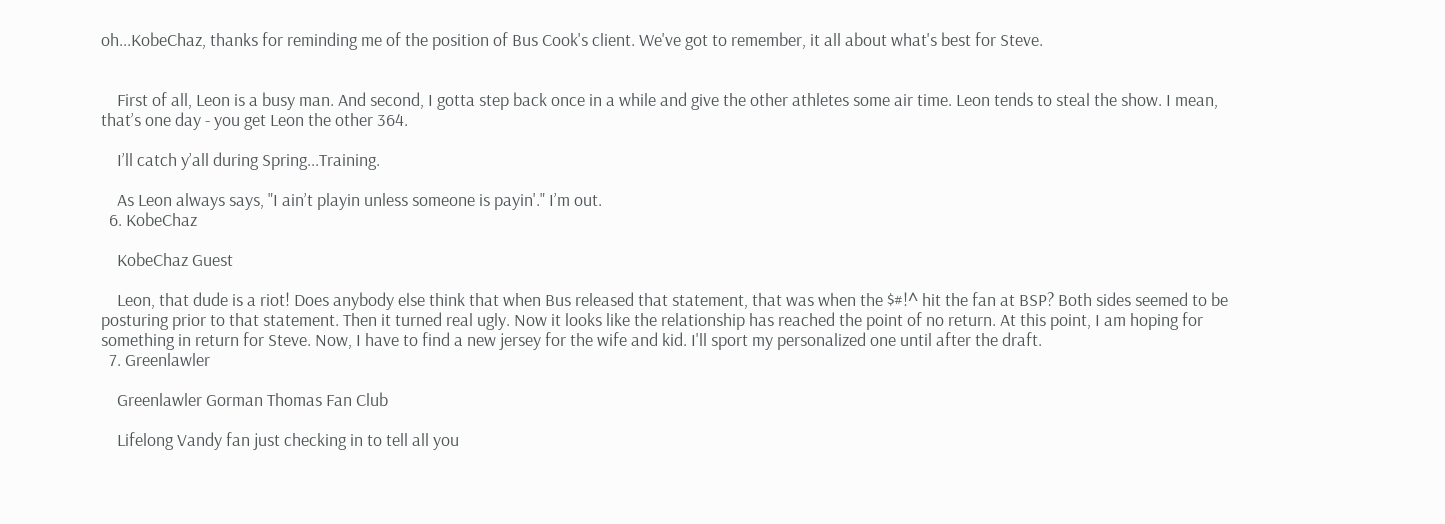oh...KobeChaz, thanks for reminding me of the position of Bus Cook's client. We've got to remember, it all about what's best for Steve.


    First of all, Leon is a busy man. And second, I gotta step back once in a while and give the other athletes some air time. Leon tends to steal the show. I mean, that’s one day - you get Leon the other 364.

    I’ll catch y’all during Spring...Training.

    As Leon always says, "I ain’t playin unless someone is payin'." I’m out.
  6. KobeChaz

    KobeChaz Guest

    Leon, that dude is a riot! Does anybody else think that when Bus released that statement, that was when the $#!^ hit the fan at BSP? Both sides seemed to be posturing prior to that statement. Then it turned real ugly. Now it looks like the relationship has reached the point of no return. At this point, I am hoping for something in return for Steve. Now, I have to find a new jersey for the wife and kid. I'll sport my personalized one until after the draft.
  7. Greenlawler

    Greenlawler Gorman Thomas Fan Club

    Lifelong Vandy fan just checking in to tell all you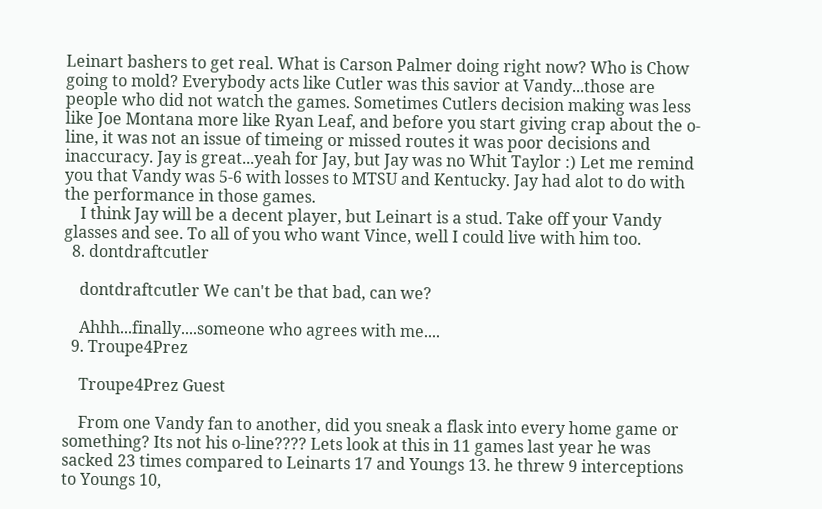Leinart bashers to get real. What is Carson Palmer doing right now? Who is Chow going to mold? Everybody acts like Cutler was this savior at Vandy...those are people who did not watch the games. Sometimes Cutlers decision making was less like Joe Montana more like Ryan Leaf, and before you start giving crap about the o-line, it was not an issue of timeing or missed routes it was poor decisions and inaccuracy. Jay is great...yeah for Jay, but Jay was no Whit Taylor :) Let me remind you that Vandy was 5-6 with losses to MTSU and Kentucky. Jay had alot to do with the performance in those games.
    I think Jay will be a decent player, but Leinart is a stud. Take off your Vandy glasses and see. To all of you who want Vince, well I could live with him too.
  8. dontdraftcutler

    dontdraftcutler We can't be that bad, can we?

    Ahhh...finally....someone who agrees with me....
  9. Troupe4Prez

    Troupe4Prez Guest

    From one Vandy fan to another, did you sneak a flask into every home game or something? Its not his o-line???? Lets look at this in 11 games last year he was sacked 23 times compared to Leinarts 17 and Youngs 13. he threw 9 interceptions to Youngs 10,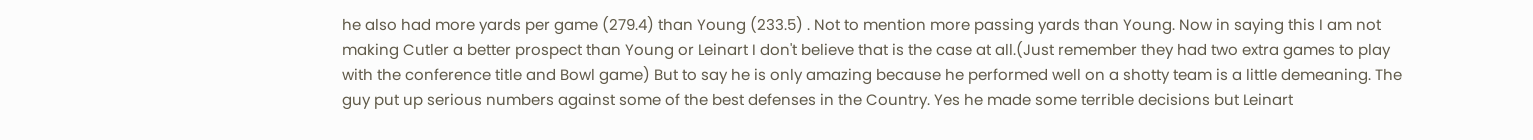he also had more yards per game (279.4) than Young (233.5) . Not to mention more passing yards than Young. Now in saying this I am not making Cutler a better prospect than Young or Leinart I don't believe that is the case at all.(Just remember they had two extra games to play with the conference title and Bowl game) But to say he is only amazing because he performed well on a shotty team is a little demeaning. The guy put up serious numbers against some of the best defenses in the Country. Yes he made some terrible decisions but Leinart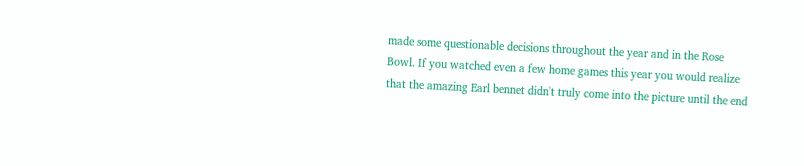made some questionable decisions throughout the year and in the Rose Bowl. If you watched even a few home games this year you would realize that the amazing Earl bennet didn't truly come into the picture until the end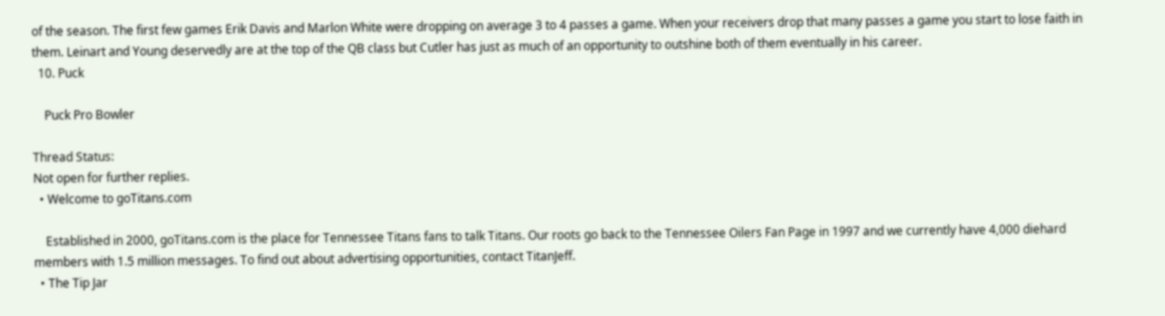of the season. The first few games Erik Davis and Marlon White were dropping on average 3 to 4 passes a game. When your receivers drop that many passes a game you start to lose faith in them. Leinart and Young deservedly are at the top of the QB class but Cutler has just as much of an opportunity to outshine both of them eventually in his career.
  10. Puck

    Puck Pro Bowler

Thread Status:
Not open for further replies.
  • Welcome to goTitans.com

    Established in 2000, goTitans.com is the place for Tennessee Titans fans to talk Titans. Our roots go back to the Tennessee Oilers Fan Page in 1997 and we currently have 4,000 diehard members with 1.5 million messages. To find out about advertising opportunities, contact TitanJeff.
  • The Tip Jar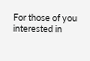For those of you interested in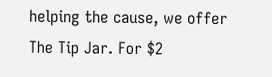helping the cause, we offer The Tip Jar. For $2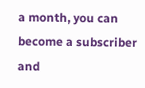a month, you can become a subscriber and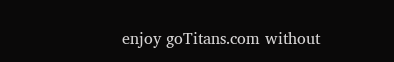enjoy goTitans.com without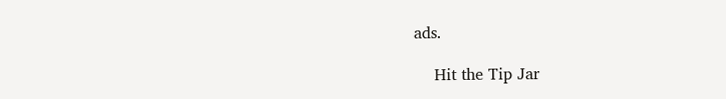ads.

    Hit the Tip Jar